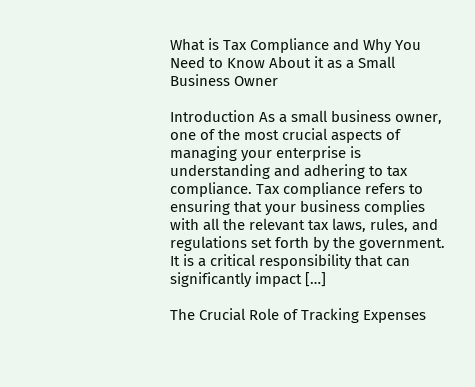What is Tax Compliance and Why You Need to Know About it as a Small Business Owner

Introduction As a small business owner, one of the most crucial aspects of managing your enterprise is understanding and adhering to tax compliance. Tax compliance refers to ensuring that your business complies with all the relevant tax laws, rules, and regulations set forth by the government. It is a critical responsibility that can significantly impact […]

The Crucial Role of Tracking Expenses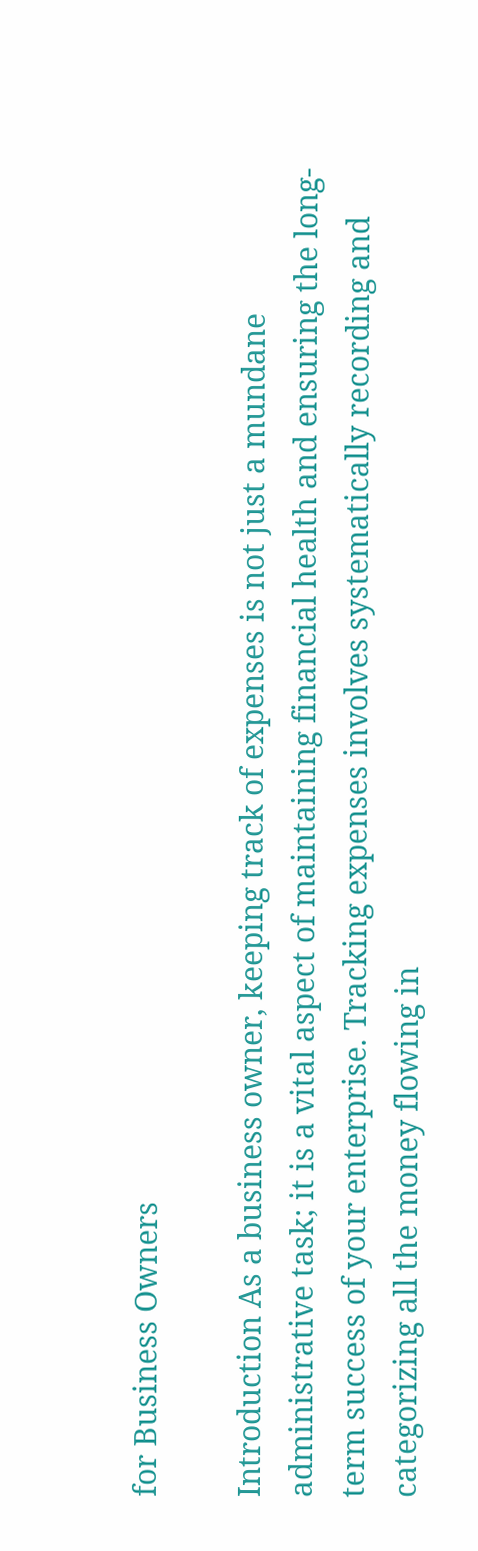for Business Owners

Introduction As a business owner, keeping track of expenses is not just a mundane administrative task; it is a vital aspect of maintaining financial health and ensuring the long-term success of your enterprise. Tracking expenses involves systematically recording and categorizing all the money flowing in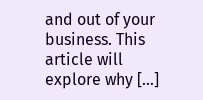and out of your business. This article will explore why […]